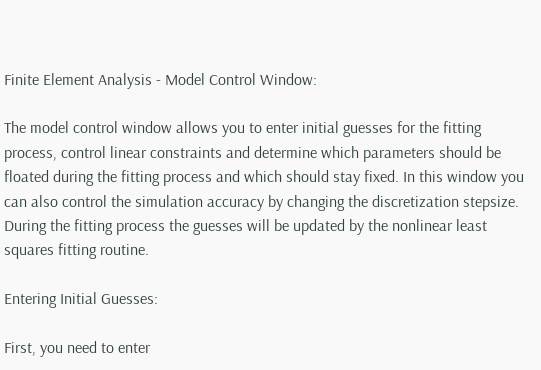Finite Element Analysis - Model Control Window:

The model control window allows you to enter initial guesses for the fitting process, control linear constraints and determine which parameters should be floated during the fitting process and which should stay fixed. In this window you can also control the simulation accuracy by changing the discretization stepsize. During the fitting process the guesses will be updated by the nonlinear least squares fitting routine.

Entering Initial Guesses:

First, you need to enter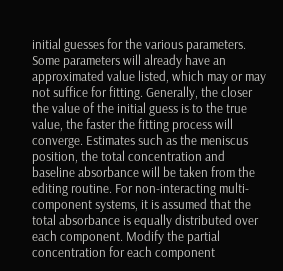initial guesses for the various parameters. Some parameters will already have an approximated value listed, which may or may not suffice for fitting. Generally, the closer the value of the initial guess is to the true value, the faster the fitting process will converge. Estimates such as the meniscus position, the total concentration and baseline absorbance will be taken from the editing routine. For non-interacting multi-component systems, it is assumed that the total absorbance is equally distributed over each component. Modify the partial concentration for each component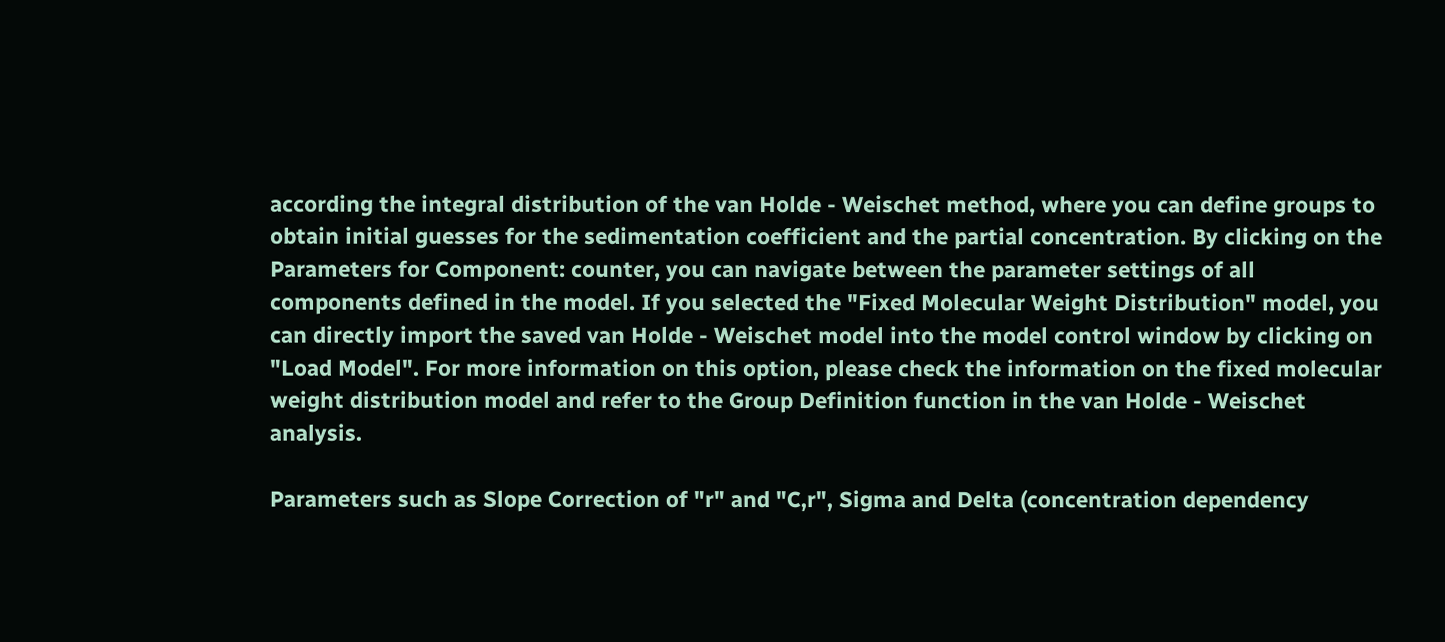according the integral distribution of the van Holde - Weischet method, where you can define groups to obtain initial guesses for the sedimentation coefficient and the partial concentration. By clicking on the Parameters for Component: counter, you can navigate between the parameter settings of all components defined in the model. If you selected the "Fixed Molecular Weight Distribution" model, you can directly import the saved van Holde - Weischet model into the model control window by clicking on "Load Model". For more information on this option, please check the information on the fixed molecular weight distribution model and refer to the Group Definition function in the van Holde - Weischet analysis.

Parameters such as Slope Correction of "r" and "C,r", Sigma and Delta (concentration dependency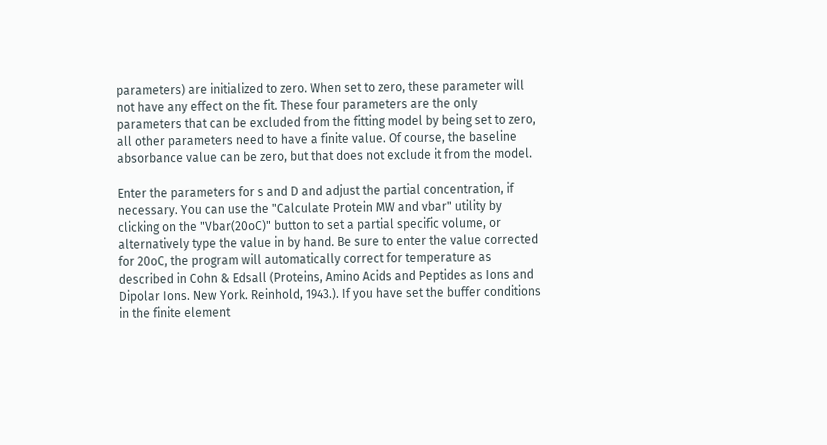parameters) are initialized to zero. When set to zero, these parameter will not have any effect on the fit. These four parameters are the only parameters that can be excluded from the fitting model by being set to zero, all other parameters need to have a finite value. Of course, the baseline absorbance value can be zero, but that does not exclude it from the model.

Enter the parameters for s and D and adjust the partial concentration, if necessary. You can use the "Calculate Protein MW and vbar" utility by clicking on the "Vbar(20oC)" button to set a partial specific volume, or alternatively type the value in by hand. Be sure to enter the value corrected for 20oC, the program will automatically correct for temperature as described in Cohn & Edsall (Proteins, Amino Acids and Peptides as Ions and Dipolar Ions. New York. Reinhold, 1943.). If you have set the buffer conditions in the finite element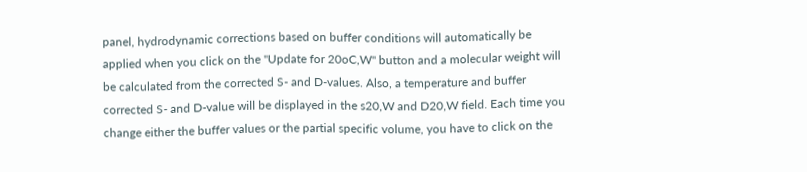panel, hydrodynamic corrections based on buffer conditions will automatically be applied when you click on the "Update for 20oC,W" button and a molecular weight will be calculated from the corrected S- and D-values. Also, a temperature and buffer corrected S- and D-value will be displayed in the s20,W and D20,W field. Each time you change either the buffer values or the partial specific volume, you have to click on the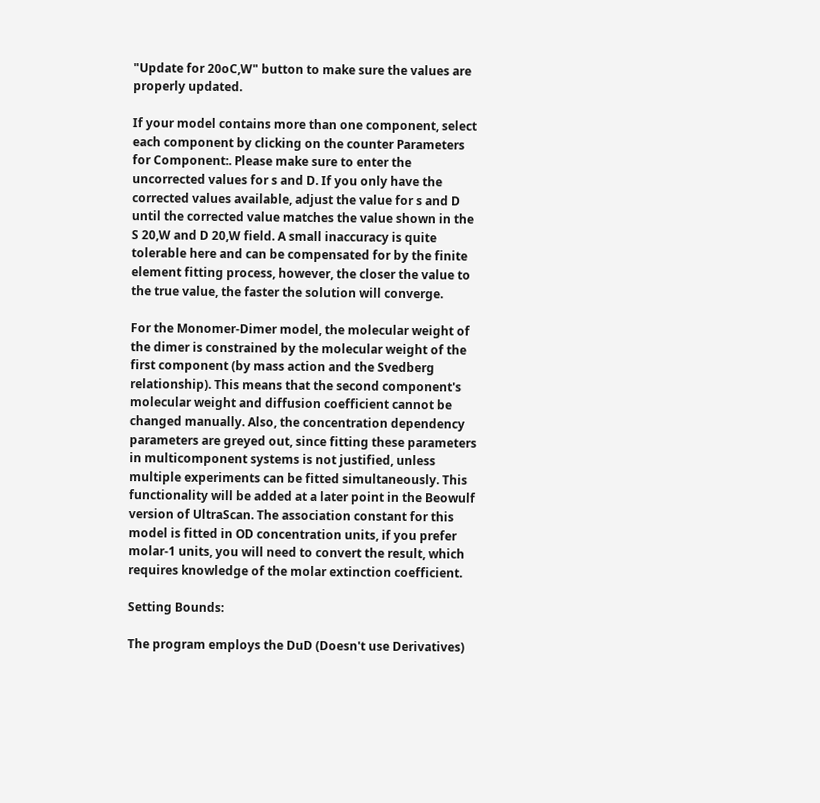"Update for 20oC,W" button to make sure the values are properly updated.

If your model contains more than one component, select each component by clicking on the counter Parameters for Component:. Please make sure to enter the uncorrected values for s and D. If you only have the corrected values available, adjust the value for s and D until the corrected value matches the value shown in the S 20,W and D 20,W field. A small inaccuracy is quite tolerable here and can be compensated for by the finite element fitting process, however, the closer the value to the true value, the faster the solution will converge.

For the Monomer-Dimer model, the molecular weight of the dimer is constrained by the molecular weight of the first component (by mass action and the Svedberg relationship). This means that the second component's molecular weight and diffusion coefficient cannot be changed manually. Also, the concentration dependency parameters are greyed out, since fitting these parameters in multicomponent systems is not justified, unless multiple experiments can be fitted simultaneously. This functionality will be added at a later point in the Beowulf version of UltraScan. The association constant for this model is fitted in OD concentration units, if you prefer molar-1 units, you will need to convert the result, which requires knowledge of the molar extinction coefficient.

Setting Bounds:

The program employs the DuD (Doesn't use Derivatives)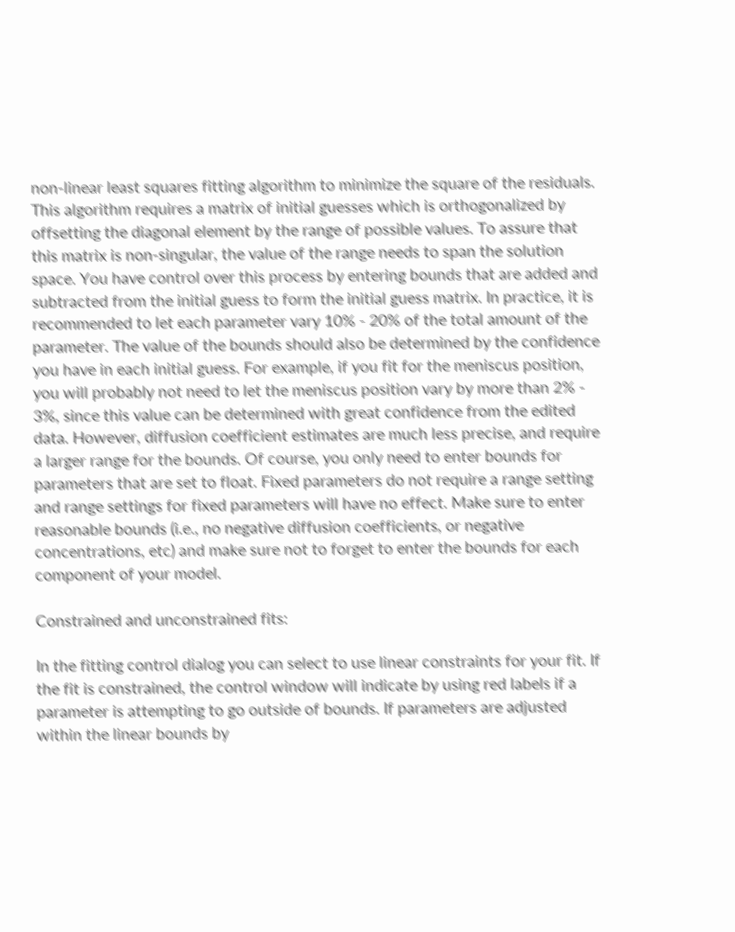non-linear least squares fitting algorithm to minimize the square of the residuals. This algorithm requires a matrix of initial guesses which is orthogonalized by offsetting the diagonal element by the range of possible values. To assure that this matrix is non-singular, the value of the range needs to span the solution space. You have control over this process by entering bounds that are added and subtracted from the initial guess to form the initial guess matrix. In practice, it is recommended to let each parameter vary 10% - 20% of the total amount of the parameter. The value of the bounds should also be determined by the confidence you have in each initial guess. For example, if you fit for the meniscus position, you will probably not need to let the meniscus position vary by more than 2% - 3%, since this value can be determined with great confidence from the edited data. However, diffusion coefficient estimates are much less precise, and require a larger range for the bounds. Of course, you only need to enter bounds for parameters that are set to float. Fixed parameters do not require a range setting and range settings for fixed parameters will have no effect. Make sure to enter reasonable bounds (i.e., no negative diffusion coefficients, or negative concentrations, etc) and make sure not to forget to enter the bounds for each component of your model.

Constrained and unconstrained fits:

In the fitting control dialog you can select to use linear constraints for your fit. If the fit is constrained, the control window will indicate by using red labels if a parameter is attempting to go outside of bounds. If parameters are adjusted within the linear bounds by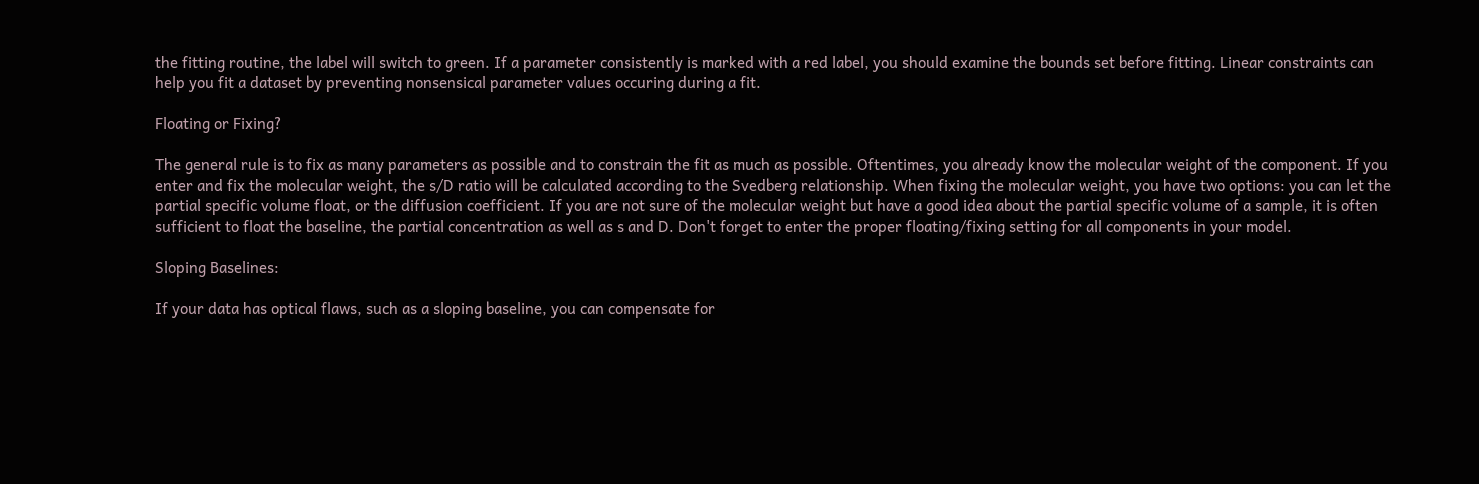the fitting routine, the label will switch to green. If a parameter consistently is marked with a red label, you should examine the bounds set before fitting. Linear constraints can help you fit a dataset by preventing nonsensical parameter values occuring during a fit.

Floating or Fixing?

The general rule is to fix as many parameters as possible and to constrain the fit as much as possible. Oftentimes, you already know the molecular weight of the component. If you enter and fix the molecular weight, the s/D ratio will be calculated according to the Svedberg relationship. When fixing the molecular weight, you have two options: you can let the partial specific volume float, or the diffusion coefficient. If you are not sure of the molecular weight but have a good idea about the partial specific volume of a sample, it is often sufficient to float the baseline, the partial concentration as well as s and D. Don't forget to enter the proper floating/fixing setting for all components in your model.

Sloping Baselines:

If your data has optical flaws, such as a sloping baseline, you can compensate for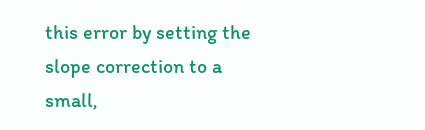this error by setting the slope correction to a small,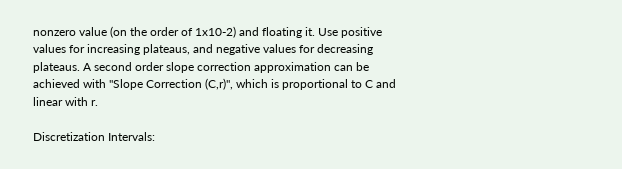nonzero value (on the order of 1x10-2) and floating it. Use positive values for increasing plateaus, and negative values for decreasing plateaus. A second order slope correction approximation can be achieved with "Slope Correction (C,r)", which is proportional to C and linear with r.

Discretization Intervals: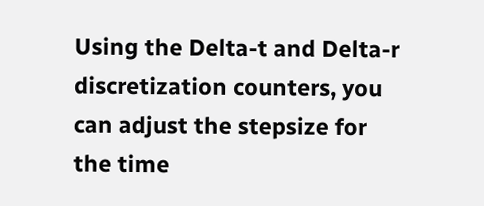Using the Delta-t and Delta-r discretization counters, you can adjust the stepsize for the time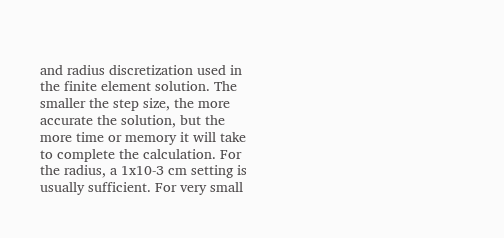and radius discretization used in the finite element solution. The smaller the step size, the more accurate the solution, but the more time or memory it will take to complete the calculation. For the radius, a 1x10-3 cm setting is usually sufficient. For very small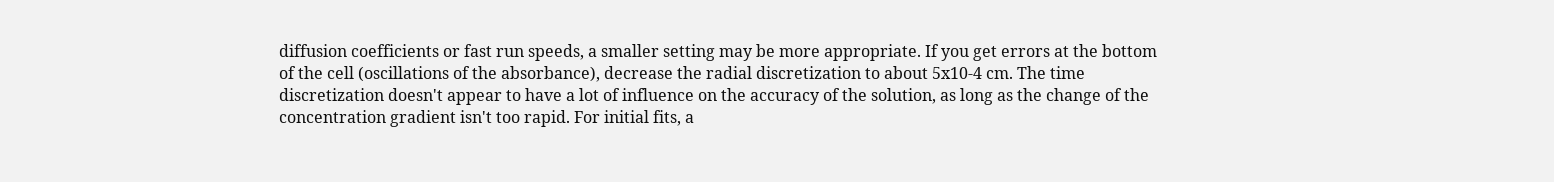diffusion coefficients or fast run speeds, a smaller setting may be more appropriate. If you get errors at the bottom of the cell (oscillations of the absorbance), decrease the radial discretization to about 5x10-4 cm. The time discretization doesn't appear to have a lot of influence on the accuracy of the solution, as long as the change of the concentration gradient isn't too rapid. For initial fits, a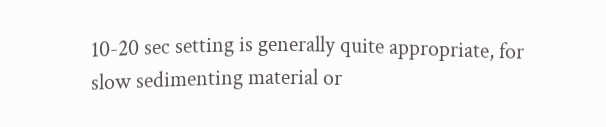10-20 sec setting is generally quite appropriate, for slow sedimenting material or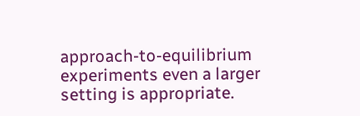approach-to-equilibrium experiments even a larger setting is appropriate.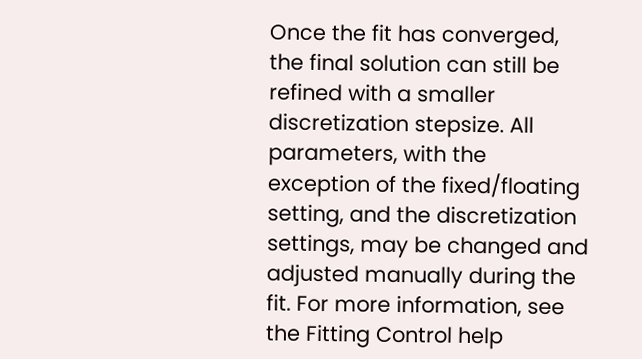Once the fit has converged, the final solution can still be refined with a smaller discretization stepsize. All parameters, with the exception of the fixed/floating setting, and the discretization settings, may be changed and adjusted manually during the fit. For more information, see the Fitting Control help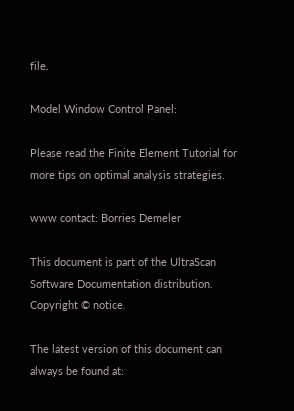file.

Model Window Control Panel:

Please read the Finite Element Tutorial for more tips on optimal analysis strategies.

www contact: Borries Demeler

This document is part of the UltraScan Software Documentation distribution.
Copyright © notice.

The latest version of this document can always be found at: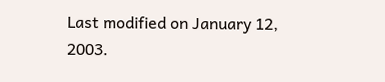Last modified on January 12, 2003.